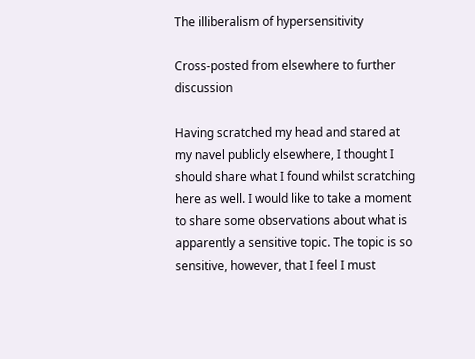The illiberalism of hypersensitivity

Cross-posted from elsewhere to further discussion

Having scratched my head and stared at my navel publicly elsewhere, I thought I should share what I found whilst scratching here as well. I would like to take a moment to share some observations about what is apparently a sensitive topic. The topic is so sensitive, however, that I feel I must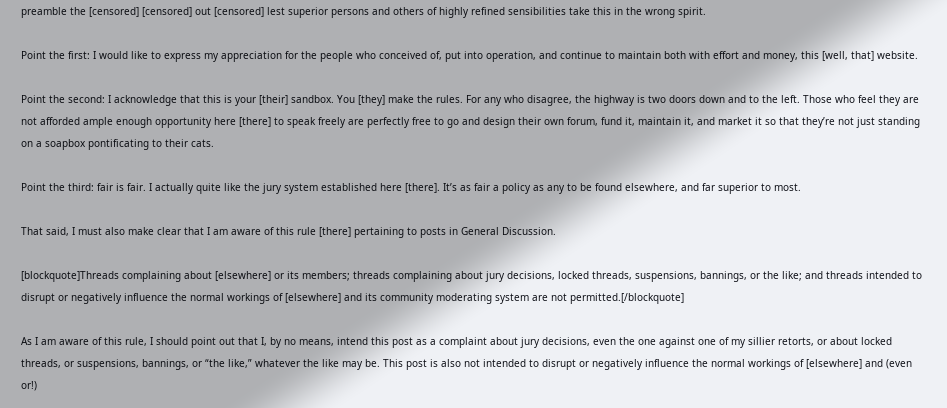preamble the [censored] [censored] out [censored] lest superior persons and others of highly refined sensibilities take this in the wrong spirit.

Point the first: I would like to express my appreciation for the people who conceived of, put into operation, and continue to maintain both with effort and money, this [well, that] website.

Point the second: I acknowledge that this is your [their] sandbox. You [they] make the rules. For any who disagree, the highway is two doors down and to the left. Those who feel they are not afforded ample enough opportunity here [there] to speak freely are perfectly free to go and design their own forum, fund it, maintain it, and market it so that they’re not just standing on a soapbox pontificating to their cats.

Point the third: fair is fair. I actually quite like the jury system established here [there]. It’s as fair a policy as any to be found elsewhere, and far superior to most.

That said, I must also make clear that I am aware of this rule [there] pertaining to posts in General Discussion.

[blockquote]Threads complaining about [elsewhere] or its members; threads complaining about jury decisions, locked threads, suspensions, bannings, or the like; and threads intended to disrupt or negatively influence the normal workings of [elsewhere] and its community moderating system are not permitted.[/blockquote]

As I am aware of this rule, I should point out that I, by no means, intend this post as a complaint about jury decisions, even the one against one of my sillier retorts, or about locked threads, or suspensions, bannings, or “the like,” whatever the like may be. This post is also not intended to disrupt or negatively influence the normal workings of [elsewhere] and (even or!)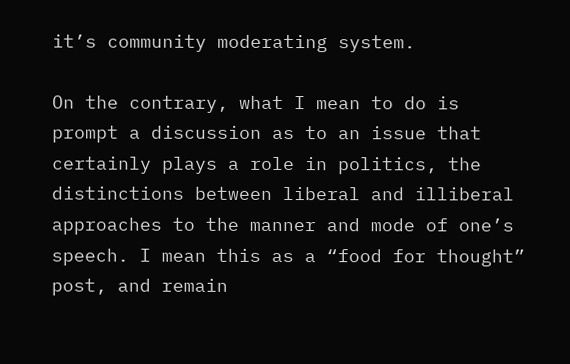it’s community moderating system.

On the contrary, what I mean to do is prompt a discussion as to an issue that certainly plays a role in politics, the distinctions between liberal and illiberal approaches to the manner and mode of one’s speech. I mean this as a “food for thought” post, and remain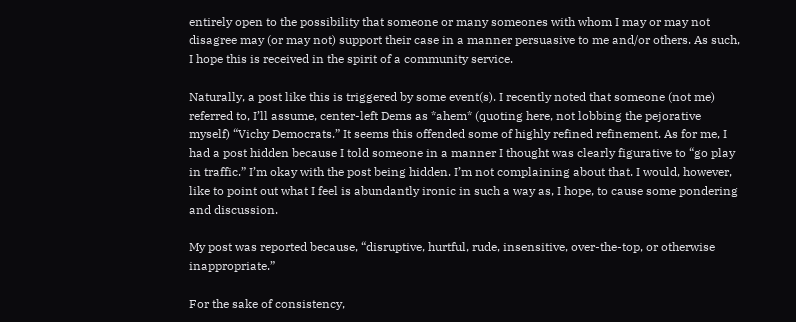entirely open to the possibility that someone or many someones with whom I may or may not disagree may (or may not) support their case in a manner persuasive to me and/or others. As such, I hope this is received in the spirit of a community service.

Naturally, a post like this is triggered by some event(s). I recently noted that someone (not me) referred to, I’ll assume, center-left Dems as *ahem* (quoting here, not lobbing the pejorative myself) “Vichy Democrats.” It seems this offended some of highly refined refinement. As for me, I had a post hidden because I told someone in a manner I thought was clearly figurative to “go play in traffic.” I’m okay with the post being hidden. I’m not complaining about that. I would, however, like to point out what I feel is abundantly ironic in such a way as, I hope, to cause some pondering and discussion.

My post was reported because, “disruptive, hurtful, rude, insensitive, over-the-top, or otherwise inappropriate.”

For the sake of consistency,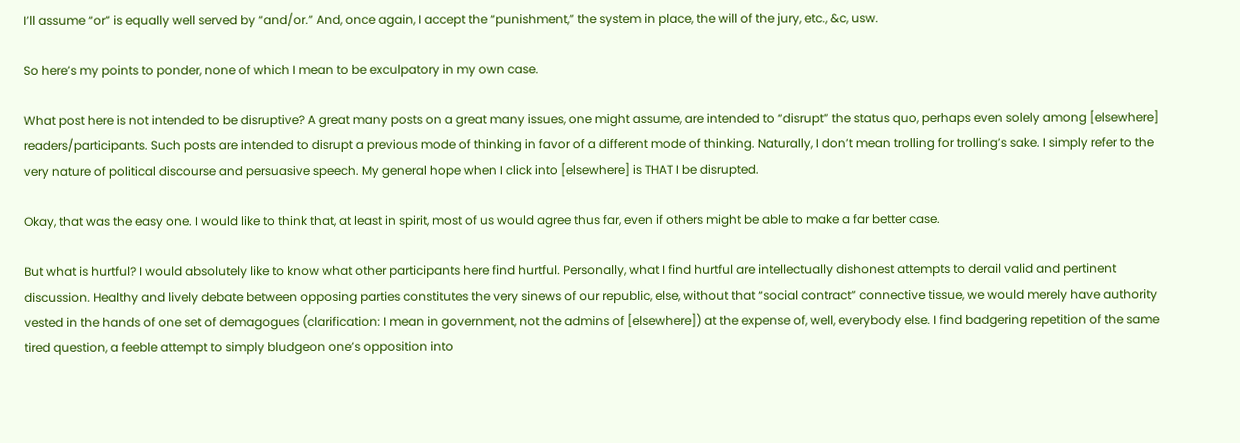I’ll assume “or” is equally well served by “and/or.” And, once again, I accept the “punishment,” the system in place, the will of the jury, etc., &c, usw.

So here’s my points to ponder, none of which I mean to be exculpatory in my own case.

What post here is not intended to be disruptive? A great many posts on a great many issues, one might assume, are intended to “disrupt” the status quo, perhaps even solely among [elsewhere] readers/participants. Such posts are intended to disrupt a previous mode of thinking in favor of a different mode of thinking. Naturally, I don’t mean trolling for trolling’s sake. I simply refer to the very nature of political discourse and persuasive speech. My general hope when I click into [elsewhere] is THAT I be disrupted.

Okay, that was the easy one. I would like to think that, at least in spirit, most of us would agree thus far, even if others might be able to make a far better case.

But what is hurtful? I would absolutely like to know what other participants here find hurtful. Personally, what I find hurtful are intellectually dishonest attempts to derail valid and pertinent discussion. Healthy and lively debate between opposing parties constitutes the very sinews of our republic, else, without that “social contract” connective tissue, we would merely have authority vested in the hands of one set of demagogues (clarification: I mean in government, not the admins of [elsewhere]) at the expense of, well, everybody else. I find badgering repetition of the same tired question, a feeble attempt to simply bludgeon one’s opposition into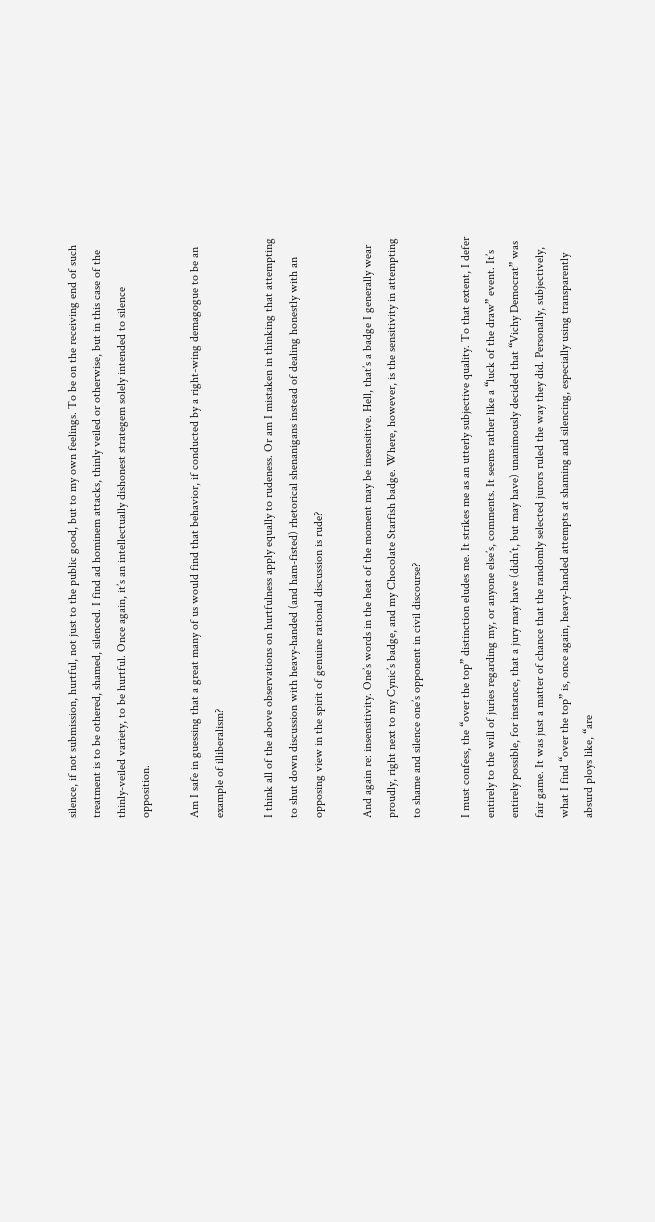silence, if not submission, hurtful, not just to the public good, but to my own feelings. To be on the receiving end of such treatment is to be othered, shamed, silenced. I find ad hominem attacks, thinly veiled or otherwise, but in this case of the thinly-veiled variety, to be hurtful. Once again, it’s an intellectually dishonest strategem solely intended to silence opposition.

Am I safe in guessing that a great many of us would find that behavior, if conducted by a right-wing demagogue to be an example of illiberalism?

I think all of the above observations on hurtfulness apply equally to rudeness. Or am I mistaken in thinking that attempting to shut down discussion with heavy-handed (and ham-fisted) rhetorical shenanigans instead of dealing honestly with an opposing view in the spirit of genuine rational discussion is rude?

And again re: insensitivity. One’s words in the heat of the moment may be insensitive. Hell, that’s a badge I generally wear proudly, right next to my Cynic’s badge, and my Chocolate Starfish badge. Where, however, is the sensitivity in attempting to shame and silence one’s opponent in civil discourse?

I must confess, the “over the top” distinction eludes me. It strikes me as an utterly subjective quality. To that extent, I defer entirely to the will of juries regarding my, or anyone else’s, comments. It seems rather like a “luck of the draw” event. It’s entirely possible, for instance, that a jury may have (didn’t, but may have) unanimously decided that “Vichy Democrat” was fair game. It was just a matter of chance that the randomly selected jurors ruled the way they did. Personally, subjectively, what I find “over the top” is, once again, heavy-handed attempts at shaming and silencing, especially using transparently absurd ploys like, “are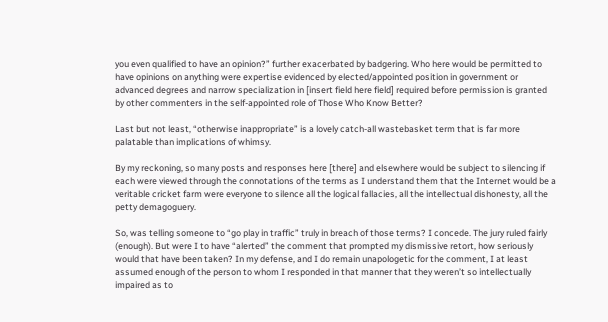you even qualified to have an opinion?” further exacerbated by badgering. Who here would be permitted to have opinions on anything were expertise evidenced by elected/appointed position in government or advanced degrees and narrow specialization in [insert field here field] required before permission is granted by other commenters in the self-appointed role of Those Who Know Better?

Last but not least, “otherwise inappropriate” is a lovely catch-all wastebasket term that is far more palatable than implications of whimsy.

By my reckoning, so many posts and responses here [there] and elsewhere would be subject to silencing if each were viewed through the connotations of the terms as I understand them that the Internet would be a veritable cricket farm were everyone to silence all the logical fallacies, all the intellectual dishonesty, all the petty demagoguery.

So, was telling someone to “go play in traffic” truly in breach of those terms? I concede. The jury ruled fairly (enough). But were I to have “alerted” the comment that prompted my dismissive retort, how seriously would that have been taken? In my defense, and I do remain unapologetic for the comment, I at least assumed enough of the person to whom I responded in that manner that they weren’t so intellectually impaired as to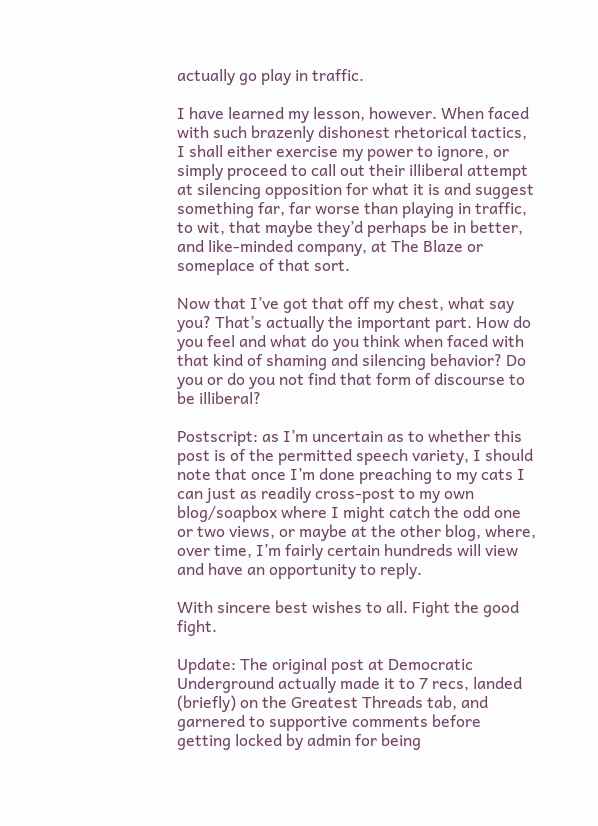actually go play in traffic.

I have learned my lesson, however. When faced with such brazenly dishonest rhetorical tactics, I shall either exercise my power to ignore, or simply proceed to call out their illiberal attempt at silencing opposition for what it is and suggest something far, far worse than playing in traffic, to wit, that maybe they’d perhaps be in better, and like-minded company, at The Blaze or someplace of that sort.

Now that I’ve got that off my chest, what say you? That’s actually the important part. How do you feel and what do you think when faced with that kind of shaming and silencing behavior? Do you or do you not find that form of discourse to be illiberal?

Postscript: as I’m uncertain as to whether this post is of the permitted speech variety, I should note that once I’m done preaching to my cats I can just as readily cross-post to my own blog/soapbox where I might catch the odd one or two views, or maybe at the other blog, where, over time, I’m fairly certain hundreds will view and have an opportunity to reply.

With sincere best wishes to all. Fight the good fight.

Update: The original post at Democratic Underground actually made it to 7 recs, landed (briefly) on the Greatest Threads tab, and garnered to supportive comments before getting locked by admin for being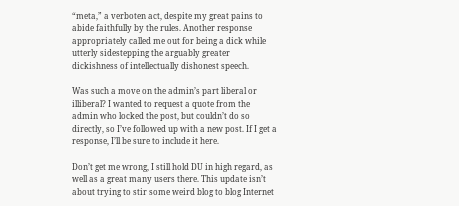“meta,” a verboten act, despite my great pains to abide faithfully by the rules. Another response appropriately called me out for being a dick while utterly sidestepping the arguably greater dickishness of intellectually dishonest speech.

Was such a move on the admin’s part liberal or illiberal? I wanted to request a quote from the admin who locked the post, but couldn’t do so directly, so I’ve followed up with a new post. If I get a response, I’ll be sure to include it here.

Don’t get me wrong, I still hold DU in high regard, as well as a great many users there. This update isn’t about trying to stir some weird blog to blog Internet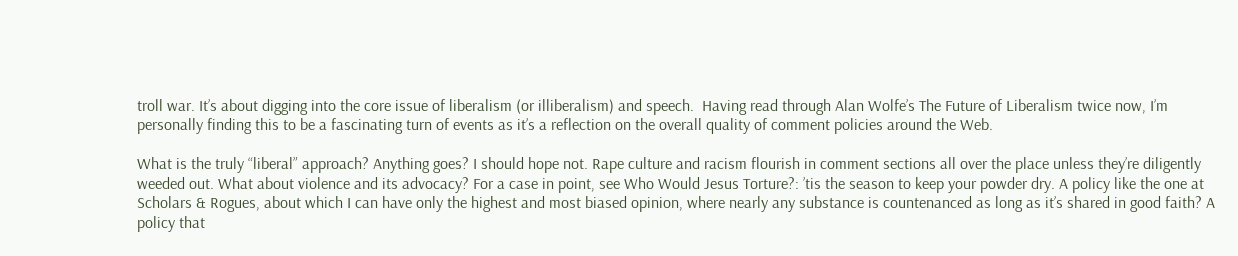troll war. It’s about digging into the core issue of liberalism (or illiberalism) and speech.  Having read through Alan Wolfe’s The Future of Liberalism twice now, I’m personally finding this to be a fascinating turn of events as it’s a reflection on the overall quality of comment policies around the Web.

What is the truly “liberal” approach? Anything goes? I should hope not. Rape culture and racism flourish in comment sections all over the place unless they’re diligently weeded out. What about violence and its advocacy? For a case in point, see Who Would Jesus Torture?: ’tis the season to keep your powder dry. A policy like the one at Scholars & Rogues, about which I can have only the highest and most biased opinion, where nearly any substance is countenanced as long as it’s shared in good faith? A policy that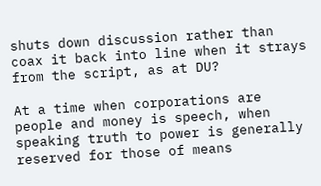shuts down discussion rather than coax it back into line when it strays from the script, as at DU?

At a time when corporations are people and money is speech, when speaking truth to power is generally reserved for those of means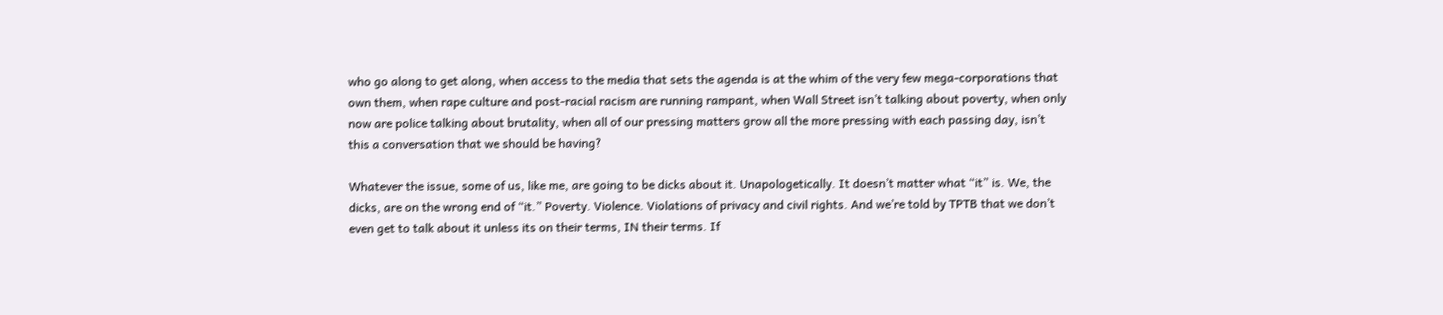who go along to get along, when access to the media that sets the agenda is at the whim of the very few mega-corporations that own them, when rape culture and post-racial racism are running rampant, when Wall Street isn’t talking about poverty, when only now are police talking about brutality, when all of our pressing matters grow all the more pressing with each passing day, isn’t this a conversation that we should be having?

Whatever the issue, some of us, like me, are going to be dicks about it. Unapologetically. It doesn’t matter what “it” is. We, the dicks, are on the wrong end of “it.” Poverty. Violence. Violations of privacy and civil rights. And we’re told by TPTB that we don’t even get to talk about it unless its on their terms, IN their terms. If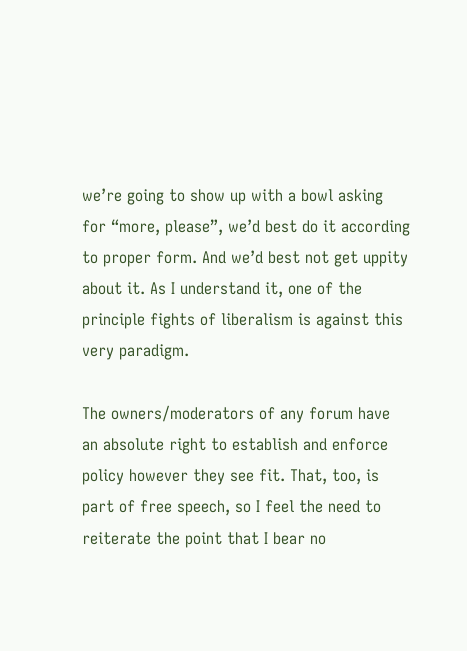we’re going to show up with a bowl asking for “more, please”, we’d best do it according to proper form. And we’d best not get uppity about it. As I understand it, one of the principle fights of liberalism is against this very paradigm.

The owners/moderators of any forum have an absolute right to establish and enforce policy however they see fit. That, too, is part of free speech, so I feel the need to reiterate the point that I bear no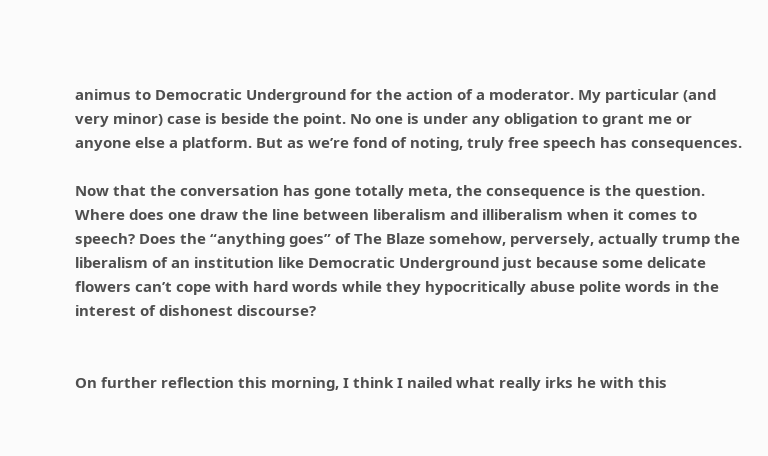animus to Democratic Underground for the action of a moderator. My particular (and very minor) case is beside the point. No one is under any obligation to grant me or anyone else a platform. But as we’re fond of noting, truly free speech has consequences.

Now that the conversation has gone totally meta, the consequence is the question. Where does one draw the line between liberalism and illiberalism when it comes to speech? Does the “anything goes” of The Blaze somehow, perversely, actually trump the liberalism of an institution like Democratic Underground just because some delicate flowers can’t cope with hard words while they hypocritically abuse polite words in the interest of dishonest discourse?


On further reflection this morning, I think I nailed what really irks he with this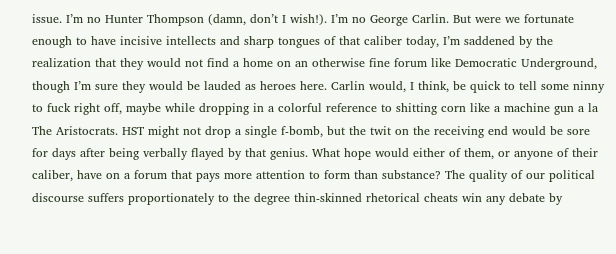issue. I’m no Hunter Thompson (damn, don’t I wish!). I’m no George Carlin. But were we fortunate enough to have incisive intellects and sharp tongues of that caliber today, I’m saddened by the realization that they would not find a home on an otherwise fine forum like Democratic Underground, though I’m sure they would be lauded as heroes here. Carlin would, I think, be quick to tell some ninny to fuck right off, maybe while dropping in a colorful reference to shitting corn like a machine gun a la The Aristocrats. HST might not drop a single f-bomb, but the twit on the receiving end would be sore for days after being verbally flayed by that genius. What hope would either of them, or anyone of their caliber, have on a forum that pays more attention to form than substance? The quality of our political discourse suffers proportionately to the degree thin-skinned rhetorical cheats win any debate by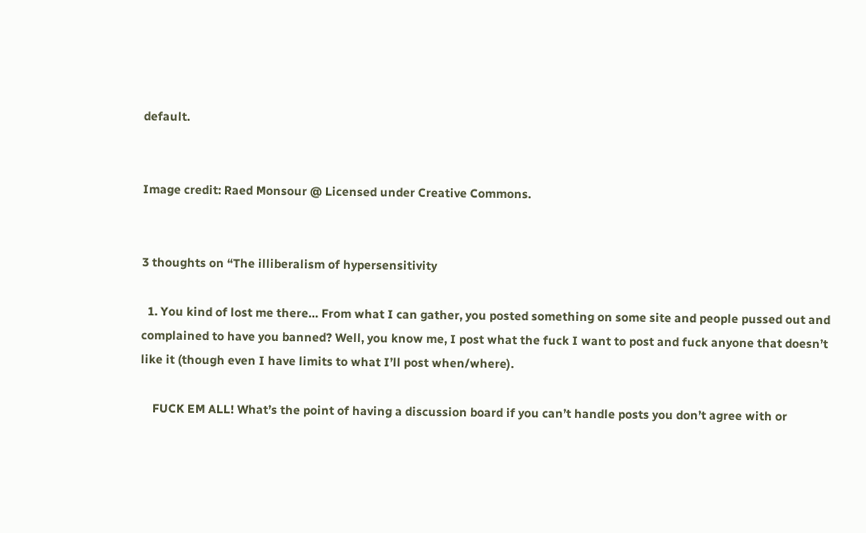default.


Image credit: Raed Monsour @ Licensed under Creative Commons.


3 thoughts on “The illiberalism of hypersensitivity

  1. You kind of lost me there… From what I can gather, you posted something on some site and people pussed out and complained to have you banned? Well, you know me, I post what the fuck I want to post and fuck anyone that doesn’t like it (though even I have limits to what I’ll post when/where).

    FUCK EM ALL! What’s the point of having a discussion board if you can’t handle posts you don’t agree with or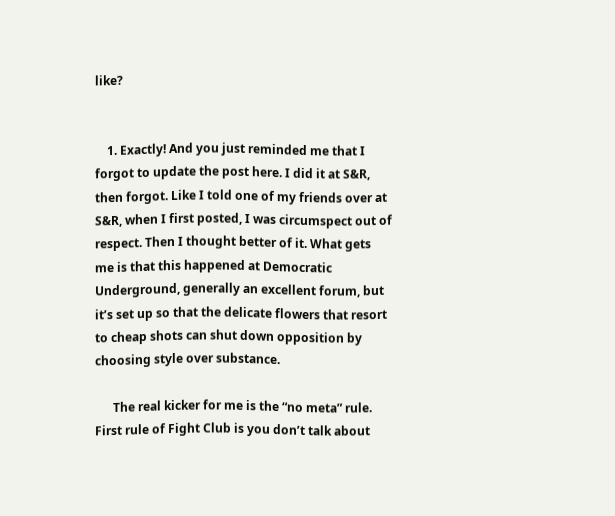like?


    1. Exactly! And you just reminded me that I forgot to update the post here. I did it at S&R, then forgot. Like I told one of my friends over at S&R, when I first posted, I was circumspect out of respect. Then I thought better of it. What gets me is that this happened at Democratic Underground, generally an excellent forum, but it’s set up so that the delicate flowers that resort to cheap shots can shut down opposition by choosing style over substance.

      The real kicker for me is the “no meta” rule. First rule of Fight Club is you don’t talk about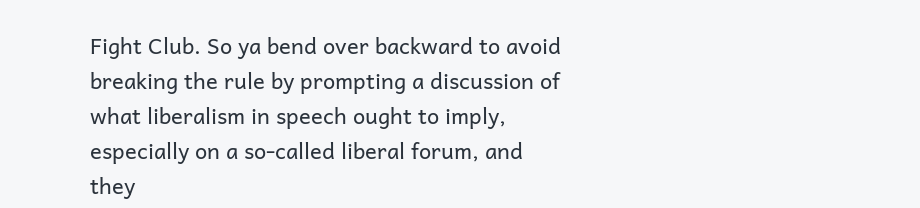Fight Club. So ya bend over backward to avoid breaking the rule by prompting a discussion of what liberalism in speech ought to imply, especially on a so-called liberal forum, and they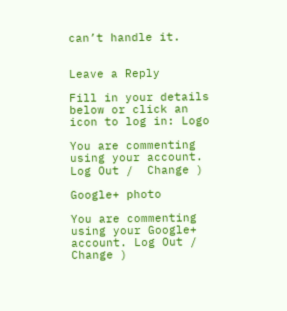can’t handle it.


Leave a Reply

Fill in your details below or click an icon to log in: Logo

You are commenting using your account. Log Out /  Change )

Google+ photo

You are commenting using your Google+ account. Log Out /  Change )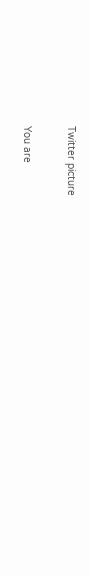Twitter picture

You are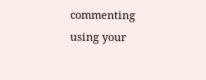commenting using your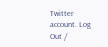Twitter account. Log Out /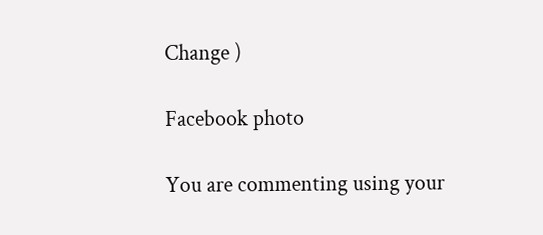Change )

Facebook photo

You are commenting using your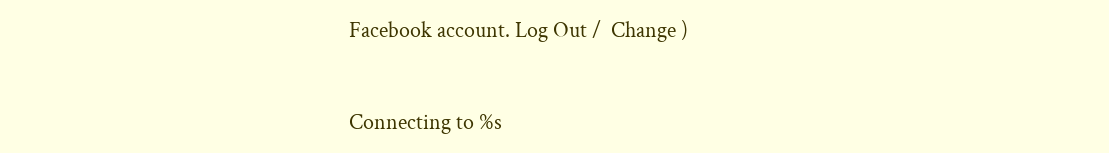Facebook account. Log Out /  Change )


Connecting to %s